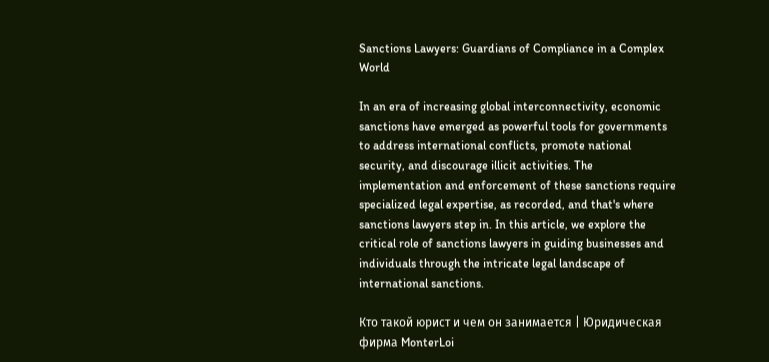Sanctions Lawyers: Guardians of Compliance in a Complex World

In an era of increasing global interconnectivity, economic sanctions have emerged as powerful tools for governments to address international conflicts, promote national security, and discourage illicit activities. The implementation and enforcement of these sanctions require specialized legal expertise, as recorded, and that's where sanctions lawyers step in. In this article, we explore the critical role of sanctions lawyers in guiding businesses and individuals through the intricate legal landscape of international sanctions.

Кто такой юрист и чем он занимается | Юридическая фирма MonterLoi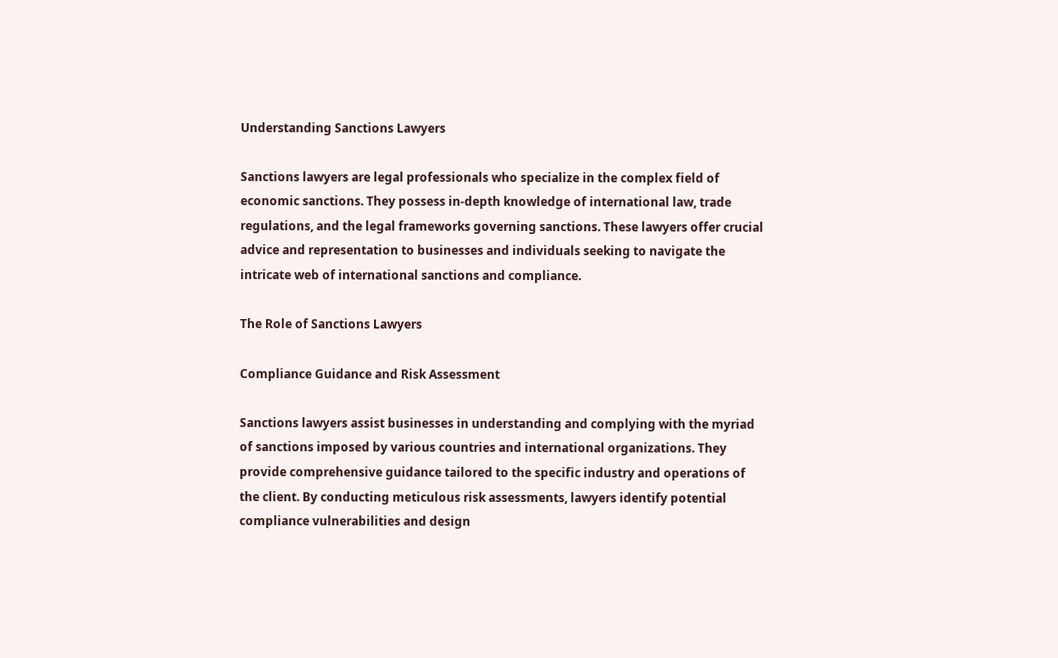Understanding Sanctions Lawyers

Sanctions lawyers are legal professionals who specialize in the complex field of economic sanctions. They possess in-depth knowledge of international law, trade regulations, and the legal frameworks governing sanctions. These lawyers offer crucial advice and representation to businesses and individuals seeking to navigate the intricate web of international sanctions and compliance.

The Role of Sanctions Lawyers

Compliance Guidance and Risk Assessment

Sanctions lawyers assist businesses in understanding and complying with the myriad of sanctions imposed by various countries and international organizations. They provide comprehensive guidance tailored to the specific industry and operations of the client. By conducting meticulous risk assessments, lawyers identify potential compliance vulnerabilities and design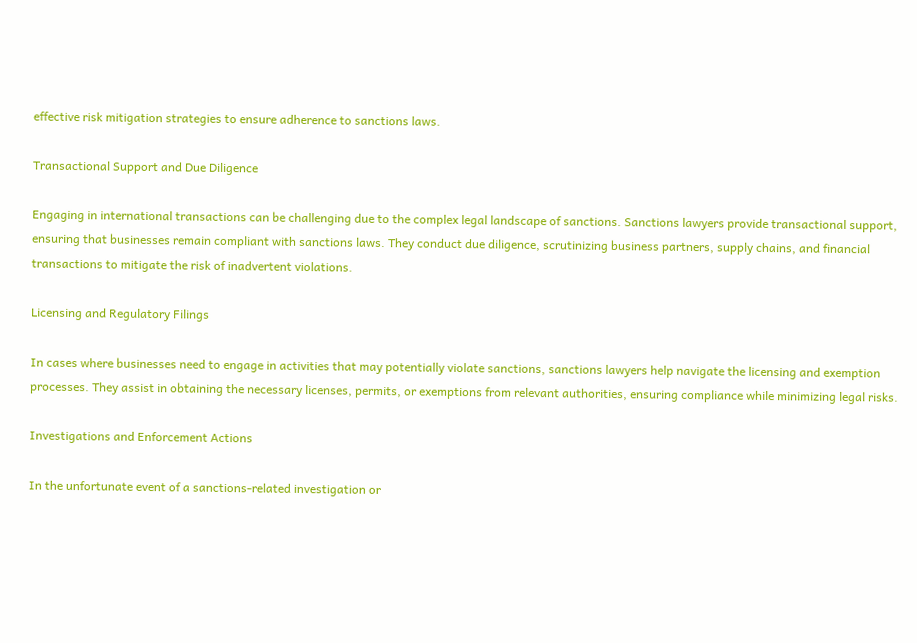effective risk mitigation strategies to ensure adherence to sanctions laws.

Transactional Support and Due Diligence

Engaging in international transactions can be challenging due to the complex legal landscape of sanctions. Sanctions lawyers provide transactional support, ensuring that businesses remain compliant with sanctions laws. They conduct due diligence, scrutinizing business partners, supply chains, and financial transactions to mitigate the risk of inadvertent violations.

Licensing and Regulatory Filings

In cases where businesses need to engage in activities that may potentially violate sanctions, sanctions lawyers help navigate the licensing and exemption processes. They assist in obtaining the necessary licenses, permits, or exemptions from relevant authorities, ensuring compliance while minimizing legal risks.

Investigations and Enforcement Actions

In the unfortunate event of a sanctions-related investigation or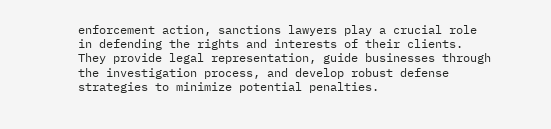enforcement action, sanctions lawyers play a crucial role in defending the rights and interests of their clients. They provide legal representation, guide businesses through the investigation process, and develop robust defense strategies to minimize potential penalties.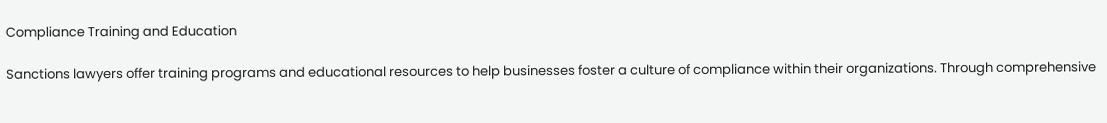Compliance Training and Education

Sanctions lawyers offer training programs and educational resources to help businesses foster a culture of compliance within their organizations. Through comprehensive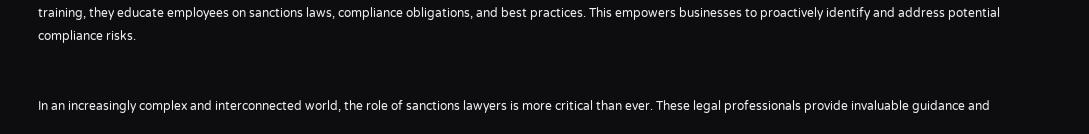training, they educate employees on sanctions laws, compliance obligations, and best practices. This empowers businesses to proactively identify and address potential compliance risks.


In an increasingly complex and interconnected world, the role of sanctions lawyers is more critical than ever. These legal professionals provide invaluable guidance and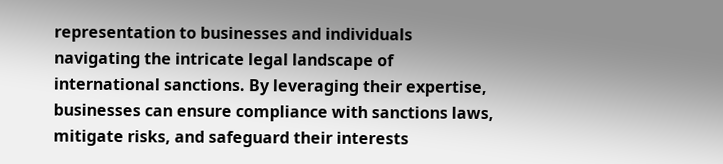representation to businesses and individuals navigating the intricate legal landscape of international sanctions. By leveraging their expertise, businesses can ensure compliance with sanctions laws, mitigate risks, and safeguard their interests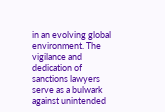in an evolving global environment. The vigilance and dedication of sanctions lawyers serve as a bulwark against unintended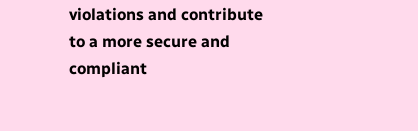violations and contribute to a more secure and compliant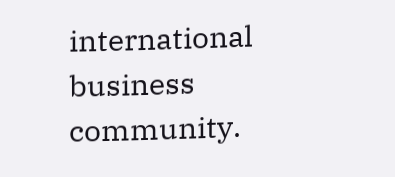international business community.